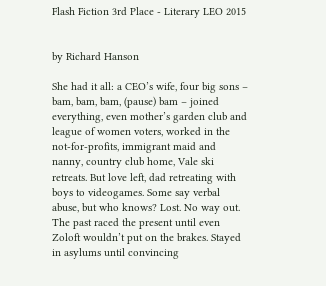Flash Fiction 3rd Place - Literary LEO 2015


by Richard Hanson

She had it all: a CEO’s wife, four big sons – bam, bam, bam, (pause) bam – joined everything, even mother’s garden club and league of women voters, worked in the not-for-profits, immigrant maid and nanny, country club home, Vale ski retreats. But love left, dad retreating with boys to videogames. Some say verbal abuse, but who knows? Lost. No way out. The past raced the present until even Zoloft wouldn’t put on the brakes. Stayed in asylums until convincing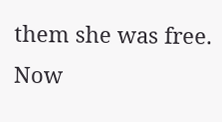them she was free. Now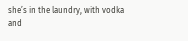she’s in the laundry, with vodka and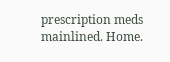prescription meds mainlined. Home.